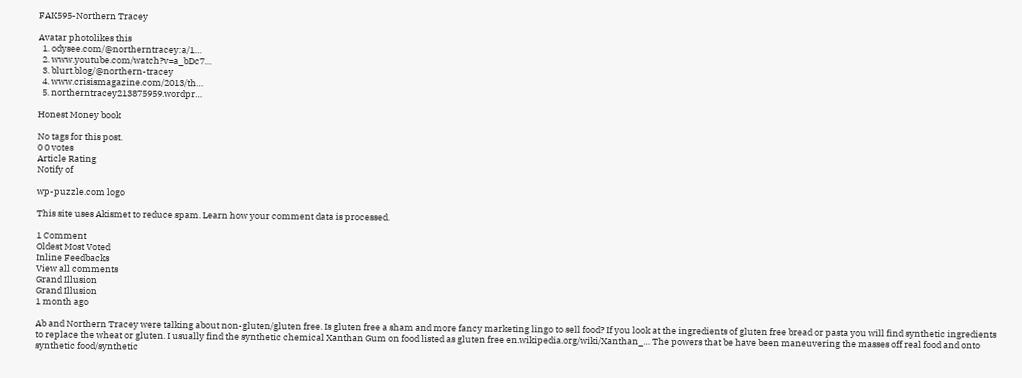FAK595-Northern Tracey

Avatar photolikes this
  1. odysee.com/@northerntracey:a/1…
  2. www.youtube.com/watch?v=a_bDc7…
  3. blurt.blog/@northern-tracey
  4. www.crisismagazine.com/2013/th…
  5. northerntracey213875959.wordpr…

Honest Money book

No tags for this post.
0 0 votes
Article Rating
Notify of

wp-puzzle.com logo

This site uses Akismet to reduce spam. Learn how your comment data is processed.

1 Comment
Oldest Most Voted
Inline Feedbacks
View all comments
Grand Illusion
Grand Illusion
1 month ago

Ab and Northern Tracey were talking about non-gluten/gluten free. Is gluten free a sham and more fancy marketing lingo to sell food? If you look at the ingredients of gluten free bread or pasta you will find synthetic ingredients to replace the wheat or gluten. I usually find the synthetic chemical Xanthan Gum on food listed as gluten free en.wikipedia.org/wiki/Xanthan_… The powers that be have been maneuvering the masses off real food and onto synthetic food/synthetic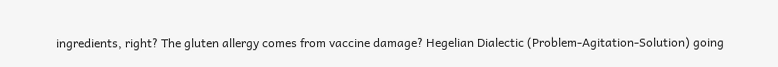ingredients, right? The gluten allergy comes from vaccine damage? Hegelian Dialectic (Problem-Agitation-Solution) going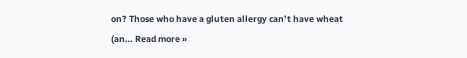on? Those who have a gluten allergy can’t have wheat (an… Read more »